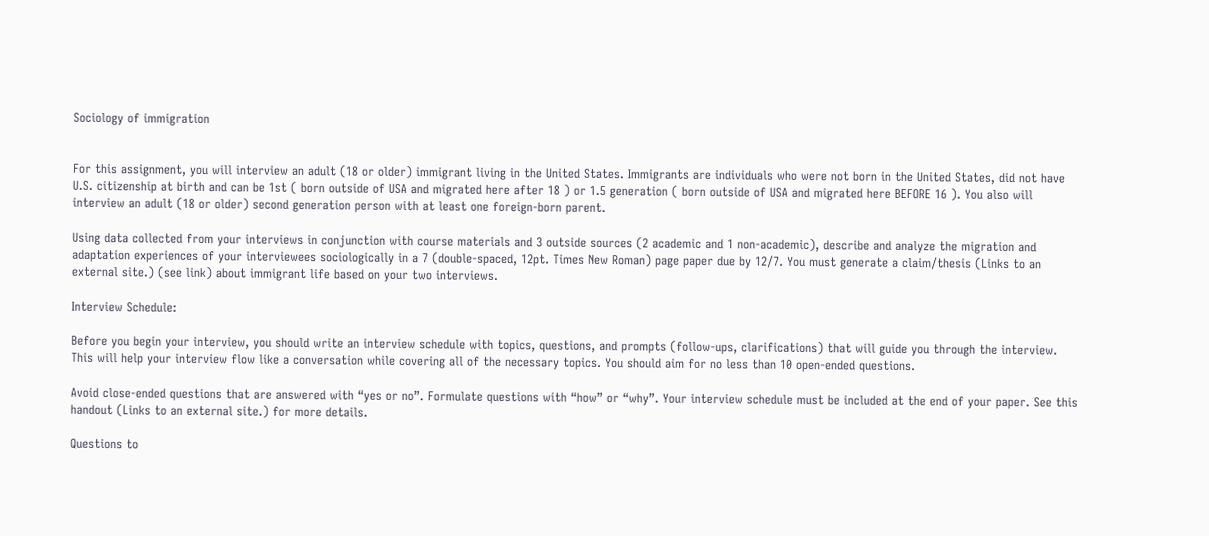Sociology of immigration


For this assignment, you will interview an adult (18 or older) immigrant living in the United States. Immigrants are individuals who were not born in the United States, did not have U.S. citizenship at birth and can be 1st ( born outside of USA and migrated here after 18 ) or 1.5 generation ( born outside of USA and migrated here BEFORE 16 ). You also will interview an adult (18 or older) second generation person with at least one foreign-born parent.

Using data collected from your interviews in conjunction with course materials and 3 outside sources (2 academic and 1 non-academic), describe and analyze the migration and adaptation experiences of your interviewees sociologically in a 7 (double-spaced, 12pt. Times New Roman) page paper due by 12/7. You must generate a claim/thesis (Links to an external site.) (see link) about immigrant life based on your two interviews.

Interview Schedule:

Before you begin your interview, you should write an interview schedule with topics, questions, and prompts (follow-ups, clarifications) that will guide you through the interview. This will help your interview flow like a conversation while covering all of the necessary topics. You should aim for no less than 10 open-ended questions.

Avoid close-ended questions that are answered with “yes or no”. Formulate questions with “how” or “why”. Your interview schedule must be included at the end of your paper. See this handout (Links to an external site.) for more details.

Questions to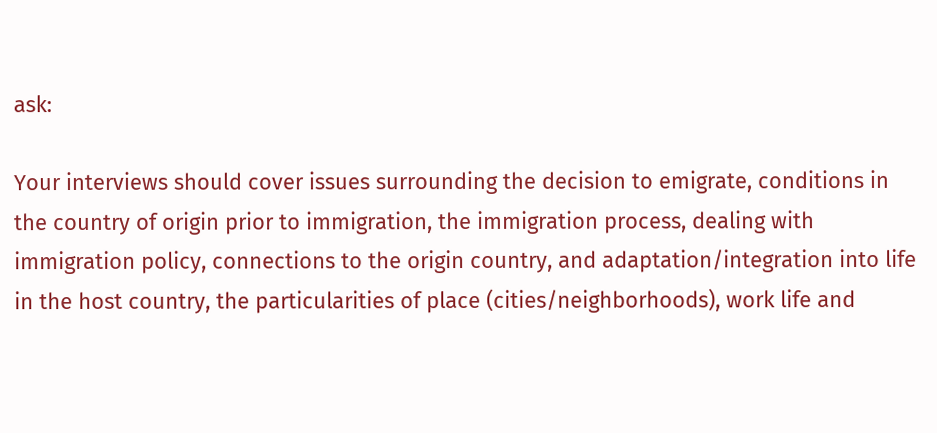ask:

Your interviews should cover issues surrounding the decision to emigrate, conditions in the country of origin prior to immigration, the immigration process, dealing with immigration policy, connections to the origin country, and adaptation/integration into life in the host country, the particularities of place (cities/neighborhoods), work life and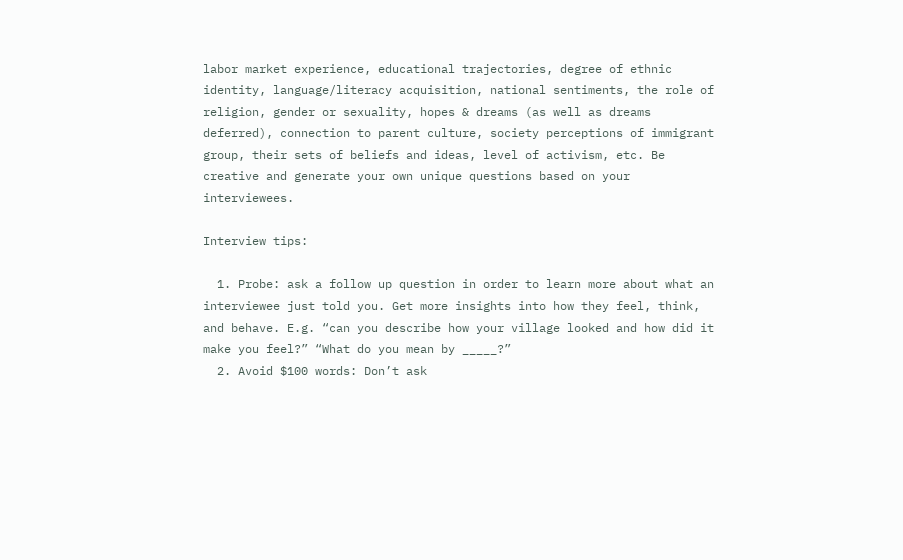labor market experience, educational trajectories, degree of ethnic identity, language/literacy acquisition, national sentiments, the role of religion, gender or sexuality, hopes & dreams (as well as dreams deferred), connection to parent culture, society perceptions of immigrant group, their sets of beliefs and ideas, level of activism, etc. Be creative and generate your own unique questions based on your interviewees.

Interview tips:

  1. Probe: ask a follow up question in order to learn more about what an interviewee just told you. Get more insights into how they feel, think, and behave. E.g. “can you describe how your village looked and how did it make you feel?” “What do you mean by _____?”
  2. Avoid $100 words: Don’t ask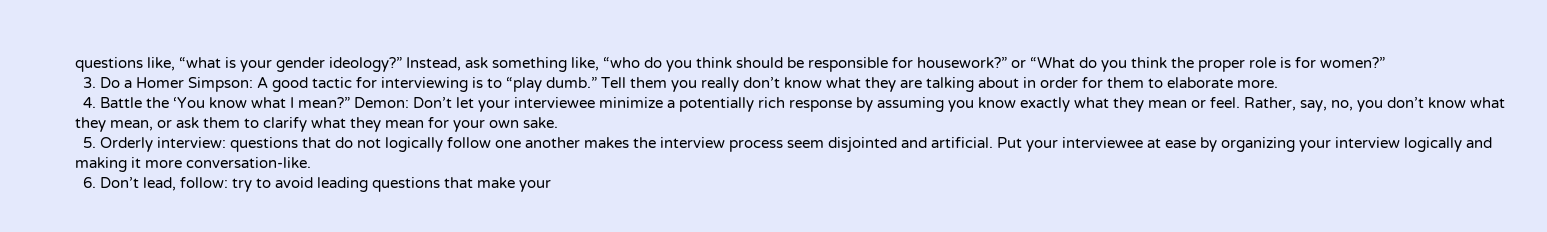questions like, “what is your gender ideology?” Instead, ask something like, “who do you think should be responsible for housework?” or “What do you think the proper role is for women?”
  3. Do a Homer Simpson: A good tactic for interviewing is to “play dumb.” Tell them you really don’t know what they are talking about in order for them to elaborate more.
  4. Battle the ‘You know what I mean?” Demon: Don’t let your interviewee minimize a potentially rich response by assuming you know exactly what they mean or feel. Rather, say, no, you don’t know what they mean, or ask them to clarify what they mean for your own sake.
  5. Orderly interview: questions that do not logically follow one another makes the interview process seem disjointed and artificial. Put your interviewee at ease by organizing your interview logically and making it more conversation-like.
  6. Don’t lead, follow: try to avoid leading questions that make your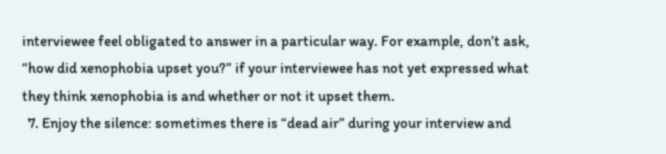interviewee feel obligated to answer in a particular way. For example, don’t ask, “how did xenophobia upset you?” if your interviewee has not yet expressed what they think xenophobia is and whether or not it upset them.
  7. Enjoy the silence: sometimes there is “dead air” during your interview and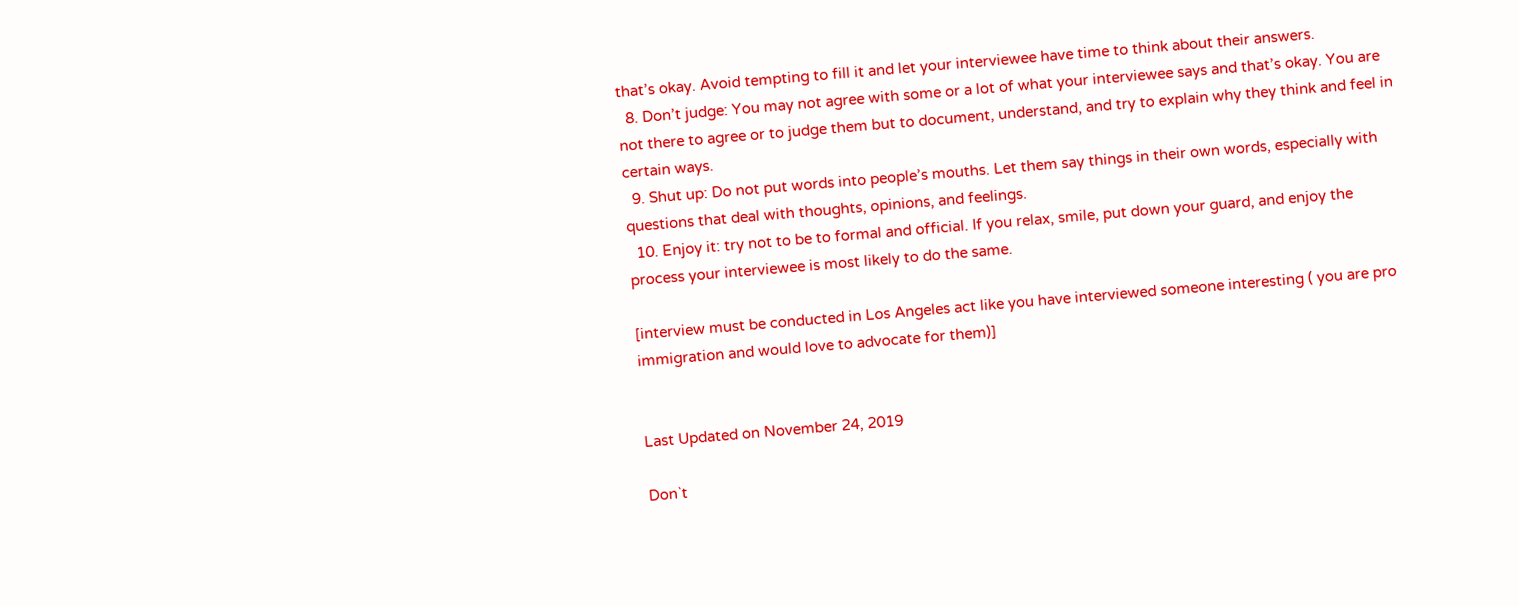that’s okay. Avoid tempting to fill it and let your interviewee have time to think about their answers.
  8. Don’t judge: You may not agree with some or a lot of what your interviewee says and that’s okay. You are not there to agree or to judge them but to document, understand, and try to explain why they think and feel in certain ways.
  9. Shut up: Do not put words into people’s mouths. Let them say things in their own words, especially with questions that deal with thoughts, opinions, and feelings.
  10. Enjoy it: try not to be to formal and official. If you relax, smile, put down your guard, and enjoy the process your interviewee is most likely to do the same.

[interview must be conducted in Los Angeles act like you have interviewed someone interesting ( you are pro immigration and would love to advocate for them)]


Last Updated on November 24, 2019

Don`t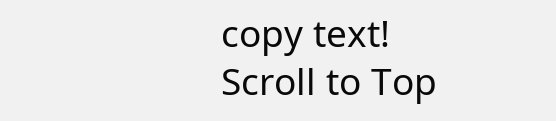copy text!
Scroll to Top